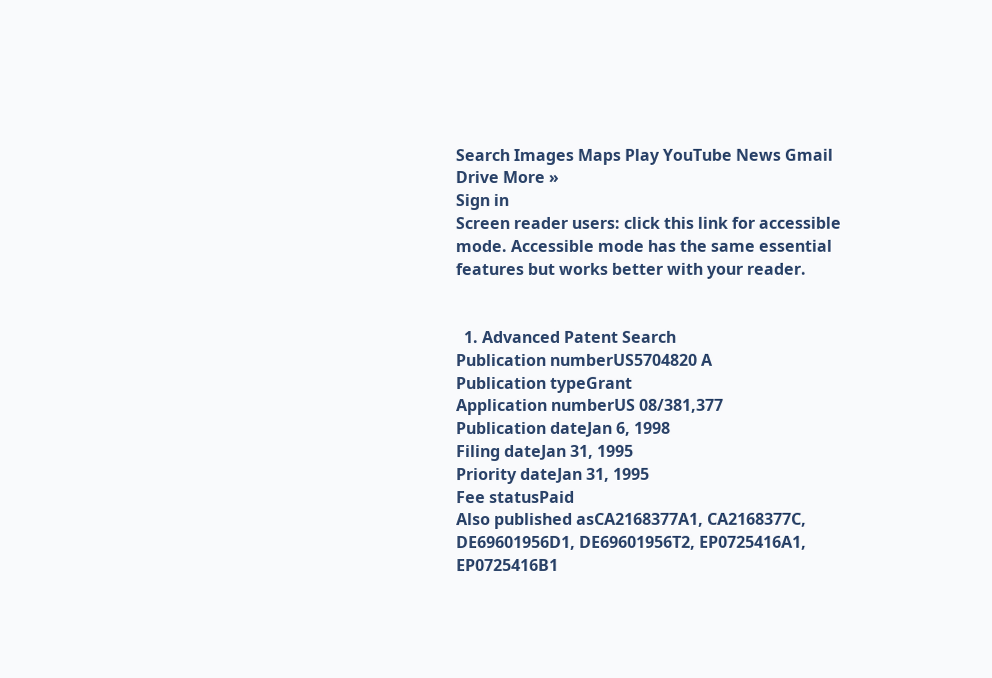Search Images Maps Play YouTube News Gmail Drive More »
Sign in
Screen reader users: click this link for accessible mode. Accessible mode has the same essential features but works better with your reader.


  1. Advanced Patent Search
Publication numberUS5704820 A
Publication typeGrant
Application numberUS 08/381,377
Publication dateJan 6, 1998
Filing dateJan 31, 1995
Priority dateJan 31, 1995
Fee statusPaid
Also published asCA2168377A1, CA2168377C, DE69601956D1, DE69601956T2, EP0725416A1, EP0725416B1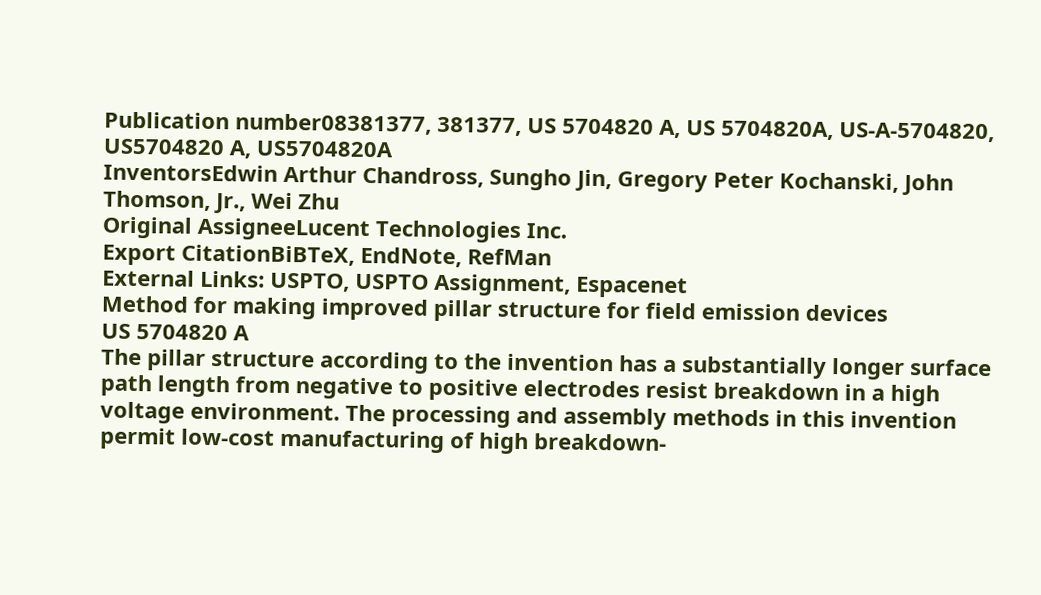Publication number08381377, 381377, US 5704820 A, US 5704820A, US-A-5704820, US5704820 A, US5704820A
InventorsEdwin Arthur Chandross, Sungho Jin, Gregory Peter Kochanski, John Thomson, Jr., Wei Zhu
Original AssigneeLucent Technologies Inc.
Export CitationBiBTeX, EndNote, RefMan
External Links: USPTO, USPTO Assignment, Espacenet
Method for making improved pillar structure for field emission devices
US 5704820 A
The pillar structure according to the invention has a substantially longer surface path length from negative to positive electrodes resist breakdown in a high voltage environment. The processing and assembly methods in this invention permit low-cost manufacturing of high breakdown-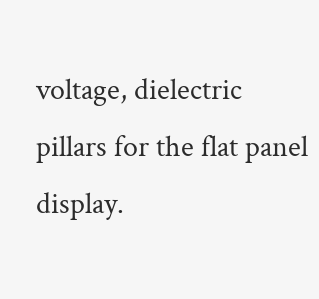voltage, dielectric pillars for the flat panel display.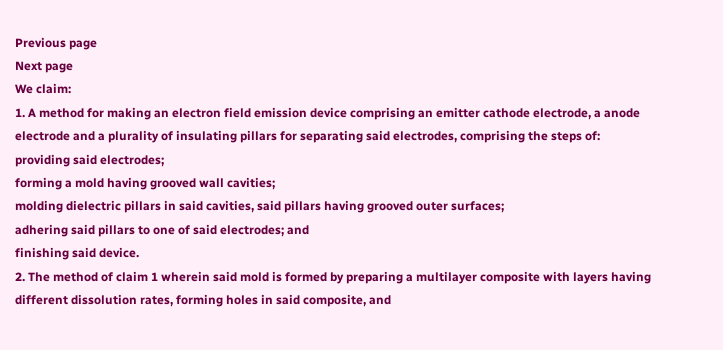Previous page
Next page
We claim:
1. A method for making an electron field emission device comprising an emitter cathode electrode, a anode electrode and a plurality of insulating pillars for separating said electrodes, comprising the steps of:
providing said electrodes;
forming a mold having grooved wall cavities;
molding dielectric pillars in said cavities, said pillars having grooved outer surfaces;
adhering said pillars to one of said electrodes; and
finishing said device.
2. The method of claim 1 wherein said mold is formed by preparing a multilayer composite with layers having different dissolution rates, forming holes in said composite, and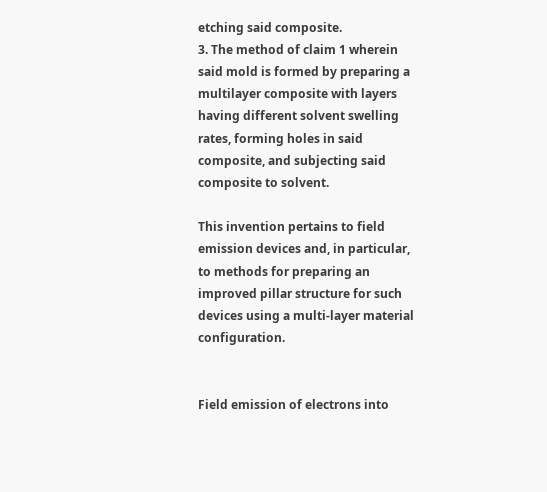etching said composite.
3. The method of claim 1 wherein said mold is formed by preparing a multilayer composite with layers having different solvent swelling rates, forming holes in said composite, and subjecting said composite to solvent.

This invention pertains to field emission devices and, in particular, to methods for preparing an improved pillar structure for such devices using a multi-layer material configuration.


Field emission of electrons into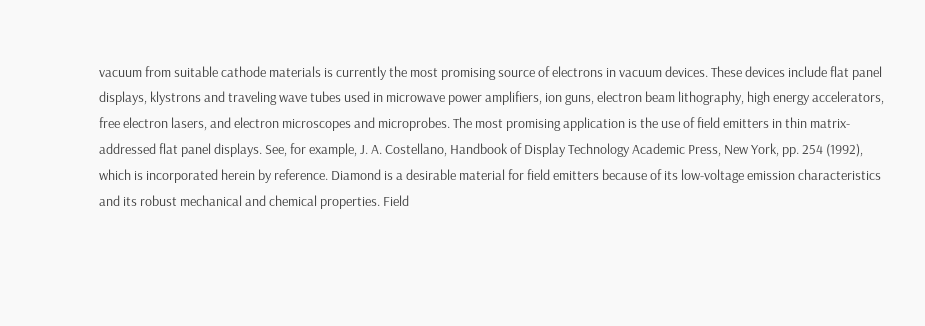vacuum from suitable cathode materials is currently the most promising source of electrons in vacuum devices. These devices include flat panel displays, klystrons and traveling wave tubes used in microwave power amplifiers, ion guns, electron beam lithography, high energy accelerators, free electron lasers, and electron microscopes and microprobes. The most promising application is the use of field emitters in thin matrix-addressed flat panel displays. See, for example, J. A. Costellano, Handbook of Display Technology Academic Press, New York, pp. 254 (1992), which is incorporated herein by reference. Diamond is a desirable material for field emitters because of its low-voltage emission characteristics and its robust mechanical and chemical properties. Field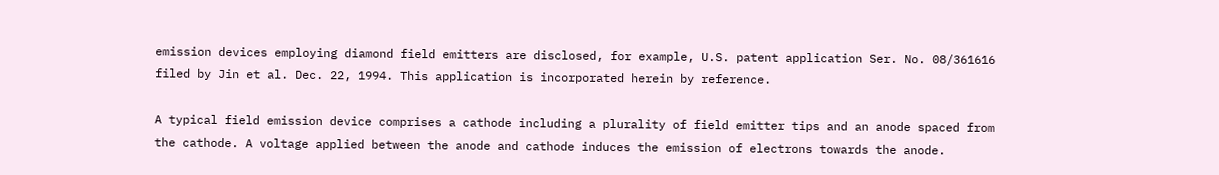emission devices employing diamond field emitters are disclosed, for example, U.S. patent application Ser. No. 08/361616 filed by Jin et al. Dec. 22, 1994. This application is incorporated herein by reference.

A typical field emission device comprises a cathode including a plurality of field emitter tips and an anode spaced from the cathode. A voltage applied between the anode and cathode induces the emission of electrons towards the anode.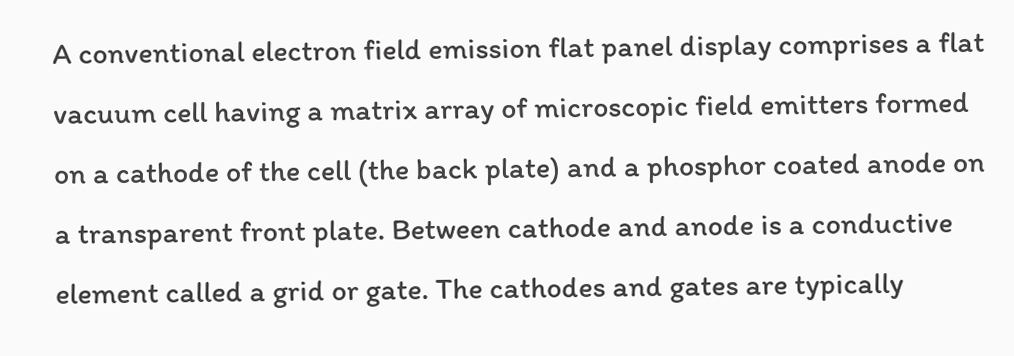A conventional electron field emission flat panel display comprises a flat vacuum cell having a matrix array of microscopic field emitters formed on a cathode of the cell (the back plate) and a phosphor coated anode on a transparent front plate. Between cathode and anode is a conductive element called a grid or gate. The cathodes and gates are typically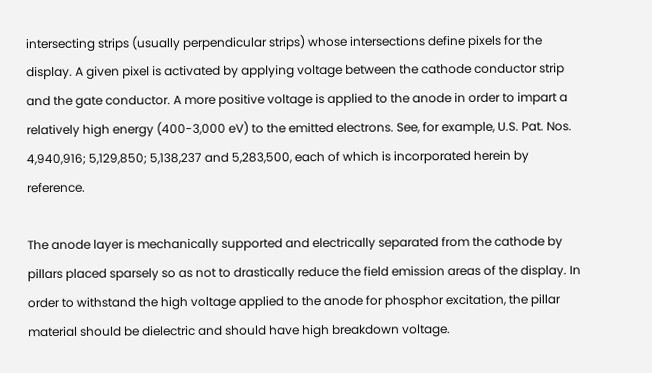intersecting strips (usually perpendicular strips) whose intersections define pixels for the display. A given pixel is activated by applying voltage between the cathode conductor strip and the gate conductor. A more positive voltage is applied to the anode in order to impart a relatively high energy (400-3,000 eV) to the emitted electrons. See, for example, U.S. Pat. Nos. 4,940,916; 5,129,850; 5,138,237 and 5,283,500, each of which is incorporated herein by reference.

The anode layer is mechanically supported and electrically separated from the cathode by pillars placed sparsely so as not to drastically reduce the field emission areas of the display. In order to withstand the high voltage applied to the anode for phosphor excitation, the pillar material should be dielectric and should have high breakdown voltage.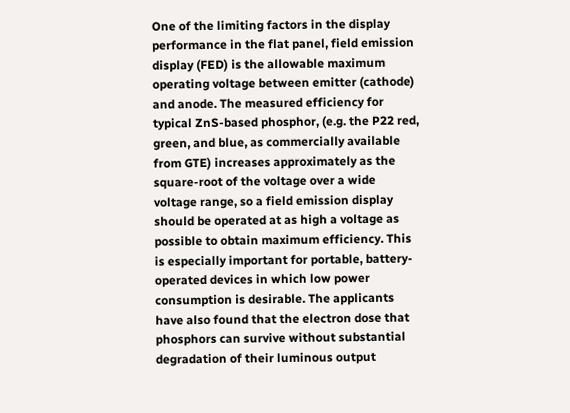One of the limiting factors in the display performance in the flat panel, field emission display (FED) is the allowable maximum operating voltage between emitter (cathode) and anode. The measured efficiency for typical ZnS-based phosphor, (e.g. the P22 red, green, and blue, as commercially available from GTE) increases approximately as the square-root of the voltage over a wide voltage range, so a field emission display should be operated at as high a voltage as possible to obtain maximum efficiency. This is especially important for portable, battery-operated devices in which low power consumption is desirable. The applicants have also found that the electron dose that phosphors can survive without substantial degradation of their luminous output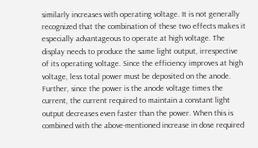similarly increases with operating voltage. It is not generally recognized that the combination of these two effects makes it especially advantageous to operate at high voltage. The display needs to produce the same light output, irrespective of its operating voltage. Since the efficiency improves at high voltage, less total power must be deposited on the anode. Further, since the power is the anode voltage times the current, the current required to maintain a constant light output decreases even faster than the power. When this is combined with the above-mentioned increase in dose required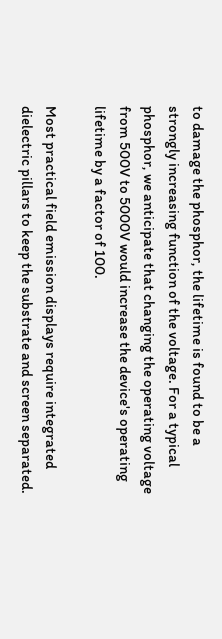to damage the phosphor, the lifetime is found to be a strongly increasing function of the voltage. For a typical phosphor, we anticipate that changing the operating voltage from 500V to 5000V would increase the device's operating lifetime by a factor of 100.

Most practical field emission displays require integrated dielectric pillars to keep the substrate and screen separated.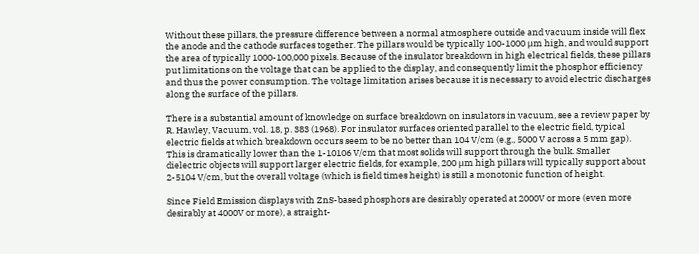Without these pillars, the pressure difference between a normal atmosphere outside and vacuum inside will flex the anode and the cathode surfaces together. The pillars would be typically 100-1000 μm high, and would support the area of typically 1000-100,000 pixels. Because of the insulator breakdown in high electrical fields, these pillars put limitations on the voltage that can be applied to the display, and consequently limit the phosphor efficiency and thus the power consumption. The voltage limitation arises because it is necessary to avoid electric discharges along the surface of the pillars.

There is a substantial amount of knowledge on surface breakdown on insulators in vacuum, see a review paper by R. Hawley, Vacuum, vol. 18, p. 383 (1968). For insulator surfaces oriented parallel to the electric field, typical electric fields at which breakdown occurs seem to be no better than 104 V/cm (e.g., 5000 V across a 5 mm gap). This is dramatically lower than the 1-10106 V/cm that most solids will support through the bulk. Smaller dielectric objects will support larger electric fields, for example, 200 μm high pillars will typically support about 2-5104 V/cm, but the overall voltage (which is field times height) is still a monotonic function of height.

Since Field Emission displays with ZnS-based phosphors are desirably operated at 2000V or more (even more desirably at 4000V or more), a straight-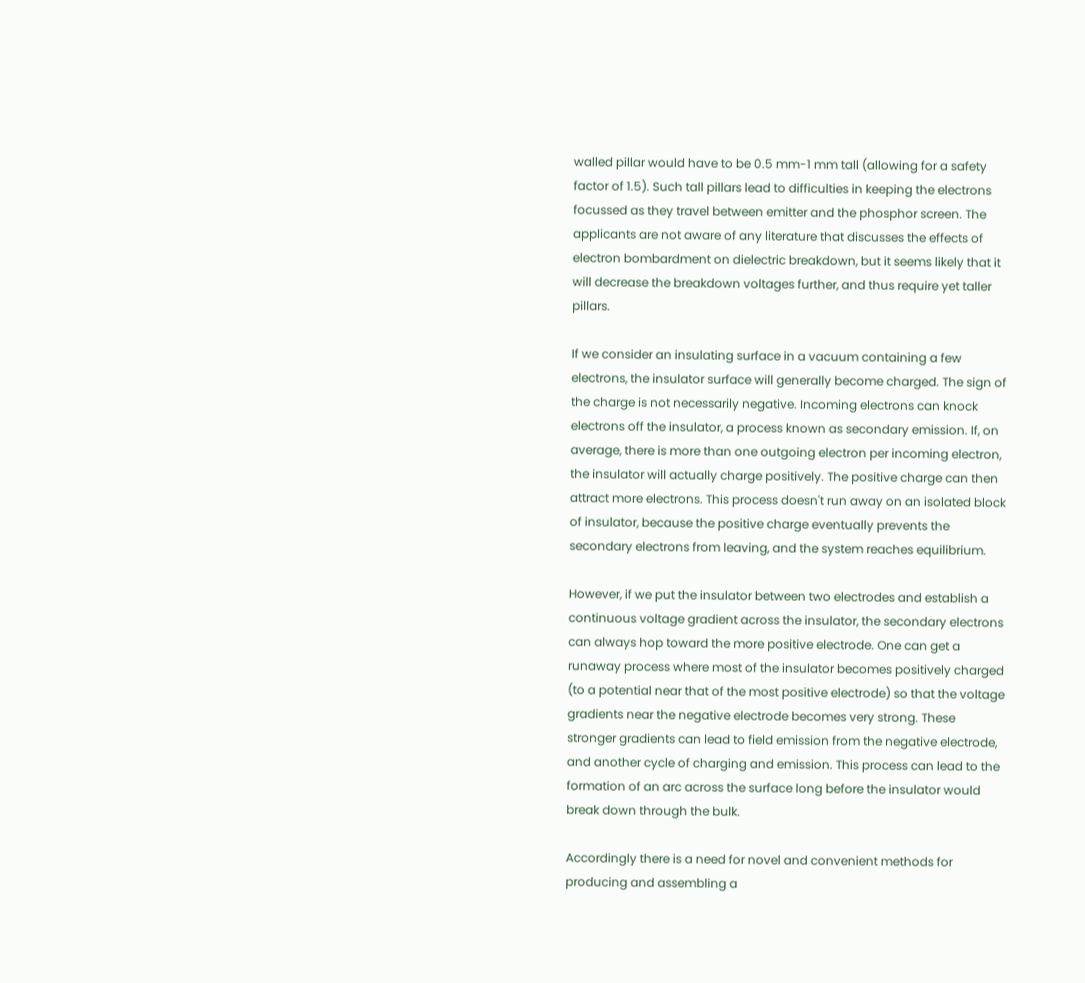walled pillar would have to be 0.5 mm-1 mm tall (allowing for a safety factor of 1.5). Such tall pillars lead to difficulties in keeping the electrons focussed as they travel between emitter and the phosphor screen. The applicants are not aware of any literature that discusses the effects of electron bombardment on dielectric breakdown, but it seems likely that it will decrease the breakdown voltages further, and thus require yet taller pillars.

If we consider an insulating surface in a vacuum containing a few electrons, the insulator surface will generally become charged. The sign of the charge is not necessarily negative. Incoming electrons can knock electrons off the insulator, a process known as secondary emission. If, on average, there is more than one outgoing electron per incoming electron, the insulator will actually charge positively. The positive charge can then attract more electrons. This process doesn't run away on an isolated block of insulator, because the positive charge eventually prevents the secondary electrons from leaving, and the system reaches equilibrium.

However, if we put the insulator between two electrodes and establish a continuous voltage gradient across the insulator, the secondary electrons can always hop toward the more positive electrode. One can get a runaway process where most of the insulator becomes positively charged (to a potential near that of the most positive electrode) so that the voltage gradients near the negative electrode becomes very strong. These stronger gradients can lead to field emission from the negative electrode, and another cycle of charging and emission. This process can lead to the formation of an arc across the surface long before the insulator would break down through the bulk.

Accordingly there is a need for novel and convenient methods for producing and assembling a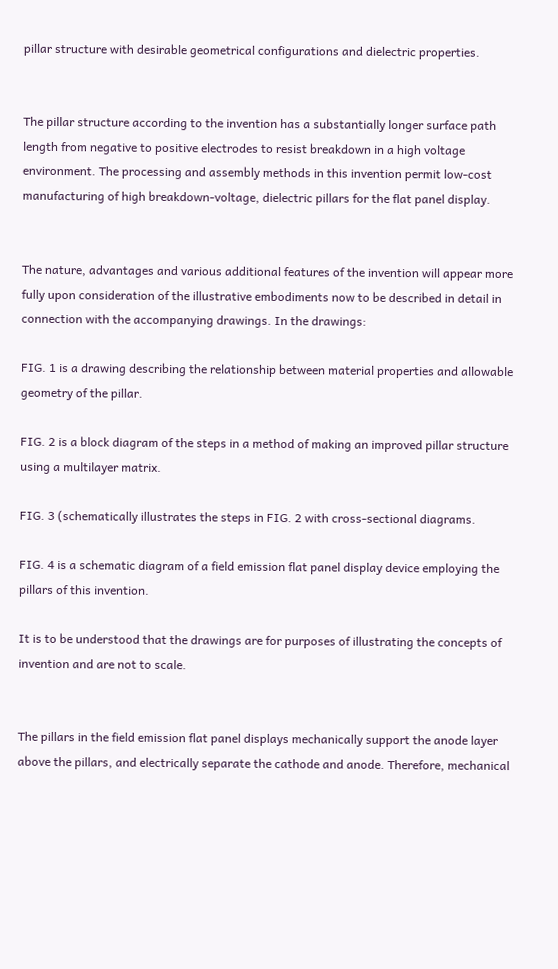pillar structure with desirable geometrical configurations and dielectric properties.


The pillar structure according to the invention has a substantially longer surface path length from negative to positive electrodes to resist breakdown in a high voltage environment. The processing and assembly methods in this invention permit low-cost manufacturing of high breakdown-voltage, dielectric pillars for the flat panel display.


The nature, advantages and various additional features of the invention will appear more fully upon consideration of the illustrative embodiments now to be described in detail in connection with the accompanying drawings. In the drawings:

FIG. 1 is a drawing describing the relationship between material properties and allowable geometry of the pillar.

FIG. 2 is a block diagram of the steps in a method of making an improved pillar structure using a multilayer matrix.

FIG. 3 (schematically illustrates the steps in FIG. 2 with cross-sectional diagrams.

FIG. 4 is a schematic diagram of a field emission flat panel display device employing the pillars of this invention.

It is to be understood that the drawings are for purposes of illustrating the concepts of invention and are not to scale.


The pillars in the field emission flat panel displays mechanically support the anode layer above the pillars, and electrically separate the cathode and anode. Therefore, mechanical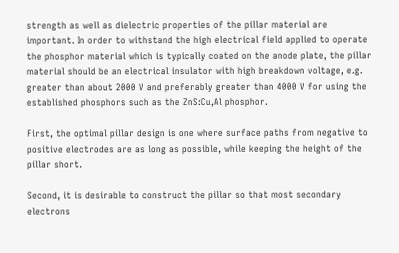strength as well as dielectric properties of the pillar material are important. In order to withstand the high electrical field applied to operate the phosphor material which is typically coated on the anode plate, the pillar material should be an electrical insulator with high breakdown voltage, e.g. greater than about 2000 V and preferably greater than 4000 V for using the established phosphors such as the ZnS:Cu,Al phosphor.

First, the optimal pillar design is one where surface paths from negative to positive electrodes are as long as possible, while keeping the height of the pillar short.

Second, it is desirable to construct the pillar so that most secondary electrons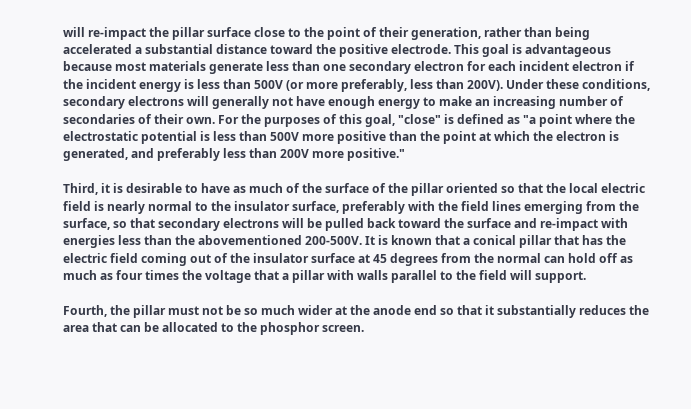will re-impact the pillar surface close to the point of their generation, rather than being accelerated a substantial distance toward the positive electrode. This goal is advantageous because most materials generate less than one secondary electron for each incident electron if the incident energy is less than 500V (or more preferably, less than 200V). Under these conditions, secondary electrons will generally not have enough energy to make an increasing number of secondaries of their own. For the purposes of this goal, "close" is defined as "a point where the electrostatic potential is less than 500V more positive than the point at which the electron is generated, and preferably less than 200V more positive."

Third, it is desirable to have as much of the surface of the pillar oriented so that the local electric field is nearly normal to the insulator surface, preferably with the field lines emerging from the surface, so that secondary electrons will be pulled back toward the surface and re-impact with energies less than the abovementioned 200-500V. It is known that a conical pillar that has the electric field coming out of the insulator surface at 45 degrees from the normal can hold off as much as four times the voltage that a pillar with walls parallel to the field will support.

Fourth, the pillar must not be so much wider at the anode end so that it substantially reduces the area that can be allocated to the phosphor screen.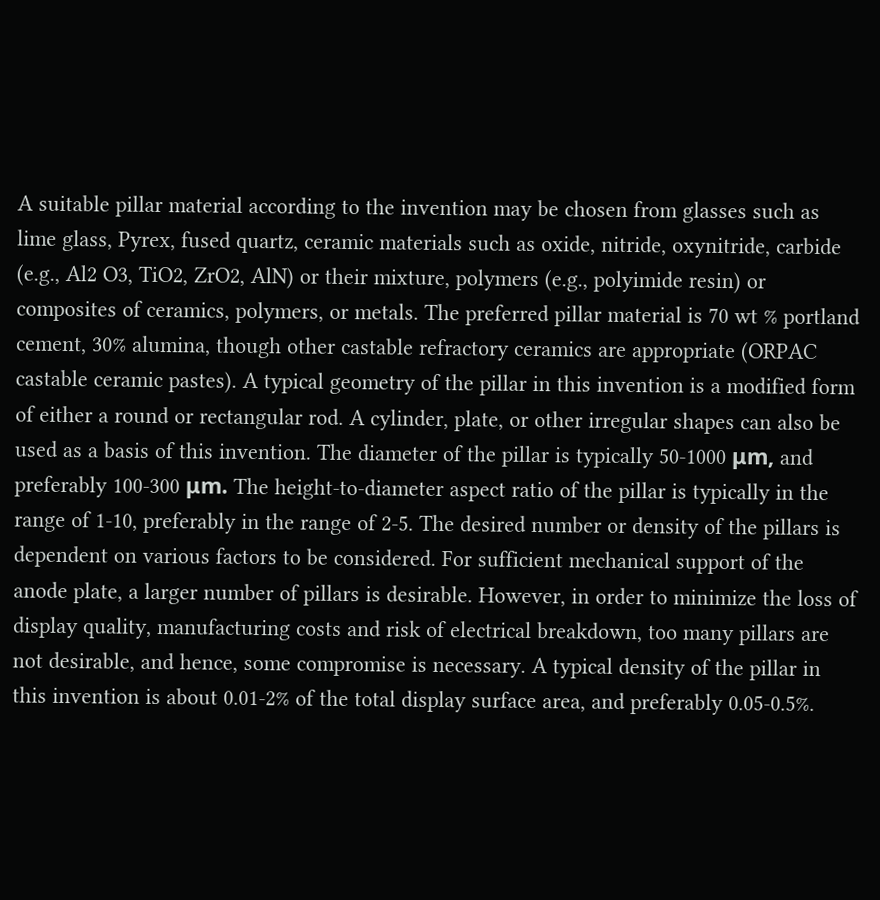A suitable pillar material according to the invention may be chosen from glasses such as lime glass, Pyrex, fused quartz, ceramic materials such as oxide, nitride, oxynitride, carbide (e.g., Al2 O3, TiO2, ZrO2, AlN) or their mixture, polymers (e.g., polyimide resin) or composites of ceramics, polymers, or metals. The preferred pillar material is 70 wt % portland cement, 30% alumina, though other castable refractory ceramics are appropriate (ORPAC castable ceramic pastes). A typical geometry of the pillar in this invention is a modified form of either a round or rectangular rod. A cylinder, plate, or other irregular shapes can also be used as a basis of this invention. The diameter of the pillar is typically 50-1000 μm, and preferably 100-300 μm. The height-to-diameter aspect ratio of the pillar is typically in the range of 1-10, preferably in the range of 2-5. The desired number or density of the pillars is dependent on various factors to be considered. For sufficient mechanical support of the anode plate, a larger number of pillars is desirable. However, in order to minimize the loss of display quality, manufacturing costs and risk of electrical breakdown, too many pillars are not desirable, and hence, some compromise is necessary. A typical density of the pillar in this invention is about 0.01-2% of the total display surface area, and preferably 0.05-0.5%.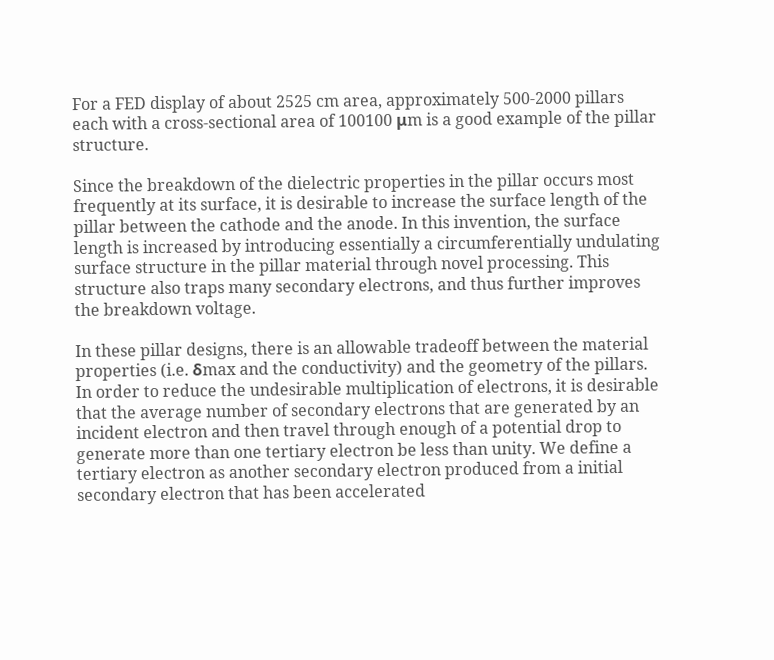For a FED display of about 2525 cm area, approximately 500-2000 pillars each with a cross-sectional area of 100100 μm is a good example of the pillar structure.

Since the breakdown of the dielectric properties in the pillar occurs most frequently at its surface, it is desirable to increase the surface length of the pillar between the cathode and the anode. In this invention, the surface length is increased by introducing essentially a circumferentially undulating surface structure in the pillar material through novel processing. This structure also traps many secondary electrons, and thus further improves the breakdown voltage.

In these pillar designs, there is an allowable tradeoff between the material properties (i.e. δmax and the conductivity) and the geometry of the pillars. In order to reduce the undesirable multiplication of electrons, it is desirable that the average number of secondary electrons that are generated by an incident electron and then travel through enough of a potential drop to generate more than one tertiary electron be less than unity. We define a tertiary electron as another secondary electron produced from a initial secondary electron that has been accelerated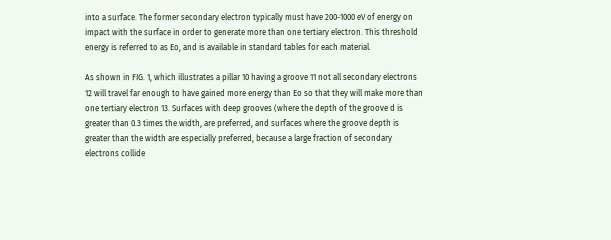into a surface. The former secondary electron typically must have 200-1000 eV of energy on impact with the surface in order to generate more than one tertiary electron. This threshold energy is referred to as Eo, and is available in standard tables for each material.

As shown in FIG. 1, which illustrates a pillar 10 having a groove 11 not all secondary electrons 12 will travel far enough to have gained more energy than Eo so that they will make more than one tertiary electron 13. Surfaces with deep grooves (where the depth of the groove d is greater than 0.3 times the width, are preferred, and surfaces where the groove depth is greater than the width are especially preferred, because a large fraction of secondary electrons collide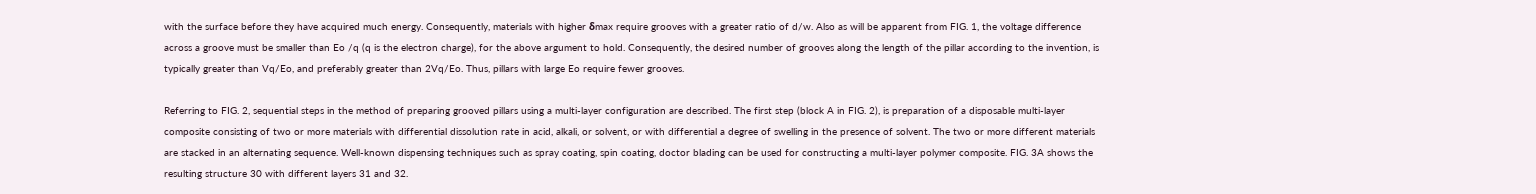with the surface before they have acquired much energy. Consequently, materials with higher δmax require grooves with a greater ratio of d/w. Also as will be apparent from FIG. 1, the voltage difference across a groove must be smaller than Eo /q (q is the electron charge), for the above argument to hold. Consequently, the desired number of grooves along the length of the pillar according to the invention, is typically greater than Vq/Eo, and preferably greater than 2Vq/Eo. Thus, pillars with large Eo require fewer grooves.

Referring to FIG. 2, sequential steps in the method of preparing grooved pillars using a multi-layer configuration are described. The first step (block A in FIG. 2), is preparation of a disposable multi-layer composite consisting of two or more materials with differential dissolution rate in acid, alkali, or solvent, or with differential a degree of swelling in the presence of solvent. The two or more different materials are stacked in an alternating sequence. Well-known dispensing techniques such as spray coating, spin coating, doctor blading can be used for constructing a multi-layer polymer composite. FIG. 3A shows the resulting structure 30 with different layers 31 and 32.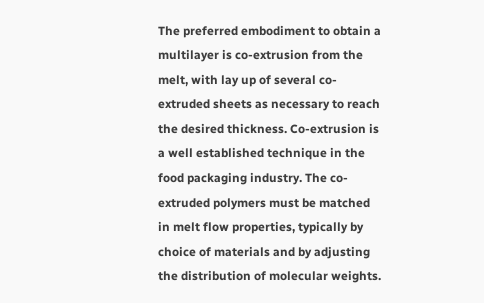The preferred embodiment to obtain a multilayer is co-extrusion from the melt, with lay up of several co-extruded sheets as necessary to reach the desired thickness. Co-extrusion is a well established technique in the food packaging industry. The co-extruded polymers must be matched in melt flow properties, typically by choice of materials and by adjusting the distribution of molecular weights.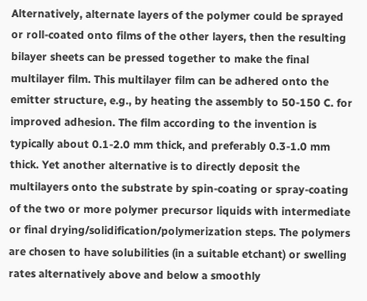Alternatively, alternate layers of the polymer could be sprayed or roll-coated onto films of the other layers, then the resulting bilayer sheets can be pressed together to make the final multilayer film. This multilayer film can be adhered onto the emitter structure, e.g., by heating the assembly to 50-150 C. for improved adhesion. The film according to the invention is typically about 0.1-2.0 mm thick, and preferably 0.3-1.0 mm thick. Yet another alternative is to directly deposit the multilayers onto the substrate by spin-coating or spray-coating of the two or more polymer precursor liquids with intermediate or final drying/solidification/polymerization steps. The polymers are chosen to have solubilities (in a suitable etchant) or swelling rates alternatively above and below a smoothly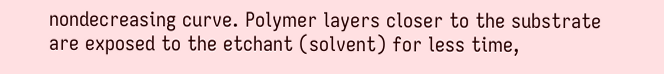nondecreasing curve. Polymer layers closer to the substrate are exposed to the etchant (solvent) for less time,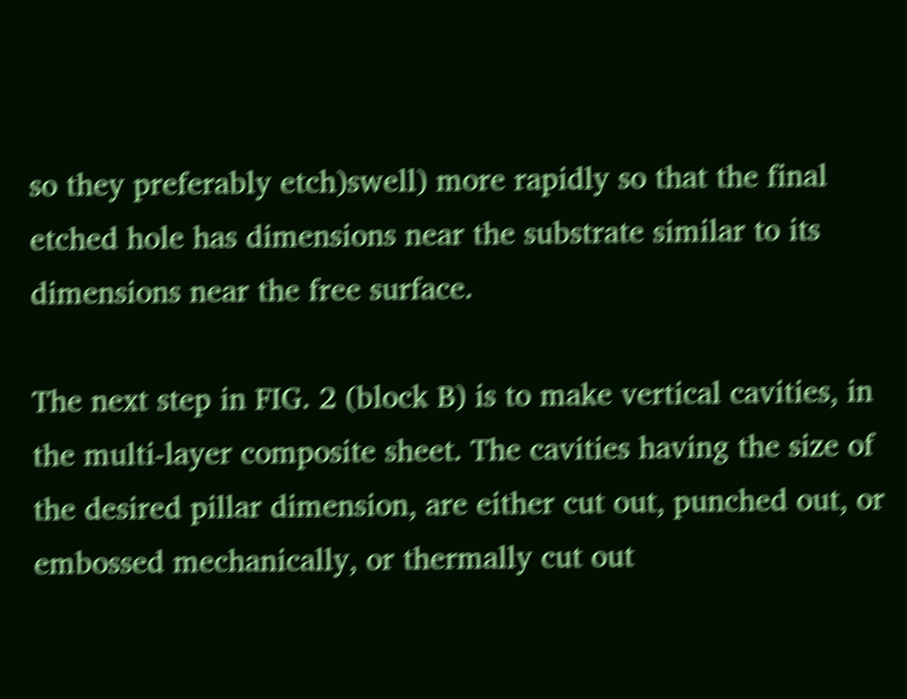so they preferably etch)swell) more rapidly so that the final etched hole has dimensions near the substrate similar to its dimensions near the free surface.

The next step in FIG. 2 (block B) is to make vertical cavities, in the multi-layer composite sheet. The cavities having the size of the desired pillar dimension, are either cut out, punched out, or embossed mechanically, or thermally cut out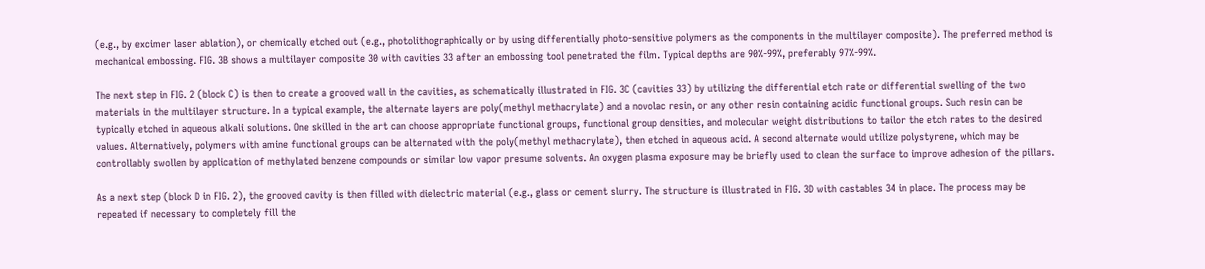(e.g., by excimer laser ablation), or chemically etched out (e.g., photolithographically or by using differentially photo-sensitive polymers as the components in the multilayer composite). The preferred method is mechanical embossing. FIG. 3B shows a multilayer composite 30 with cavities 33 after an embossing tool penetrated the film. Typical depths are 90%-99%, preferably 97%-99%.

The next step in FIG. 2 (block C) is then to create a grooved wall in the cavities, as schematically illustrated in FIG. 3C (cavities 33) by utilizing the differential etch rate or differential swelling of the two materials in the multilayer structure. In a typical example, the alternate layers are poly(methyl methacrylate) and a novolac resin, or any other resin containing acidic functional groups. Such resin can be typically etched in aqueous alkali solutions. One skilled in the art can choose appropriate functional groups, functional group densities, and molecular weight distributions to tailor the etch rates to the desired values. Alternatively, polymers with amine functional groups can be alternated with the poly(methyl methacrylate), then etched in aqueous acid. A second alternate would utilize polystyrene, which may be controllably swollen by application of methylated benzene compounds or similar low vapor presume solvents. An oxygen plasma exposure may be briefly used to clean the surface to improve adhesion of the pillars.

As a next step (block D in FIG. 2), the grooved cavity is then filled with dielectric material (e.g., glass or cement slurry. The structure is illustrated in FIG. 3D with castables 34 in place. The process may be repeated if necessary to completely fill the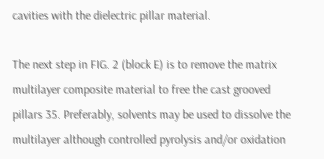cavities with the dielectric pillar material.

The next step in FIG. 2 (block E) is to remove the matrix multilayer composite material to free the cast grooved pillars 35. Preferably, solvents may be used to dissolve the multilayer although controlled pyrolysis and/or oxidation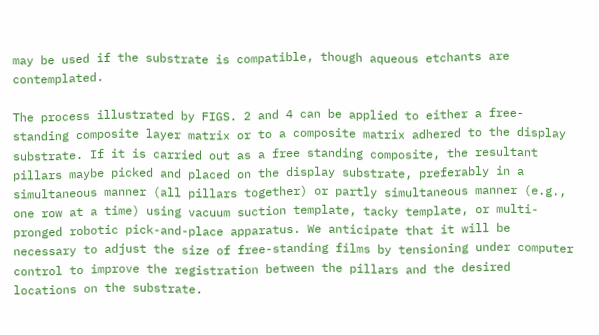may be used if the substrate is compatible, though aqueous etchants are contemplated.

The process illustrated by FIGS. 2 and 4 can be applied to either a free-standing composite layer matrix or to a composite matrix adhered to the display substrate. If it is carried out as a free standing composite, the resultant pillars maybe picked and placed on the display substrate, preferably in a simultaneous manner (all pillars together) or partly simultaneous manner (e.g., one row at a time) using vacuum suction template, tacky template, or multi-pronged robotic pick-and-place apparatus. We anticipate that it will be necessary to adjust the size of free-standing films by tensioning under computer control to improve the registration between the pillars and the desired locations on the substrate.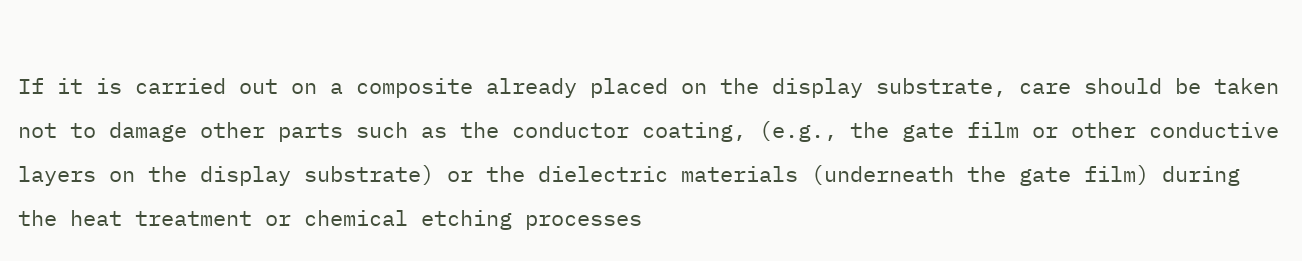If it is carried out on a composite already placed on the display substrate, care should be taken not to damage other parts such as the conductor coating, (e.g., the gate film or other conductive layers on the display substrate) or the dielectric materials (underneath the gate film) during the heat treatment or chemical etching processes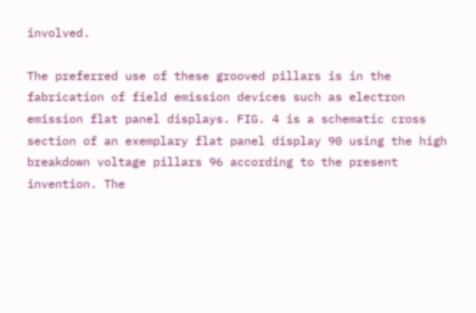involved.

The preferred use of these grooved pillars is in the fabrication of field emission devices such as electron emission flat panel displays. FIG. 4 is a schematic cross section of an exemplary flat panel display 90 using the high breakdown voltage pillars 96 according to the present invention. The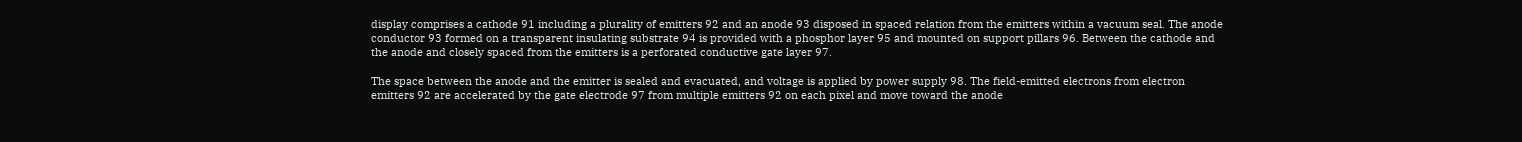display comprises a cathode 91 including a plurality of emitters 92 and an anode 93 disposed in spaced relation from the emitters within a vacuum seal. The anode conductor 93 formed on a transparent insulating substrate 94 is provided with a phosphor layer 95 and mounted on support pillars 96. Between the cathode and the anode and closely spaced from the emitters is a perforated conductive gate layer 97.

The space between the anode and the emitter is sealed and evacuated, and voltage is applied by power supply 98. The field-emitted electrons from electron emitters 92 are accelerated by the gate electrode 97 from multiple emitters 92 on each pixel and move toward the anode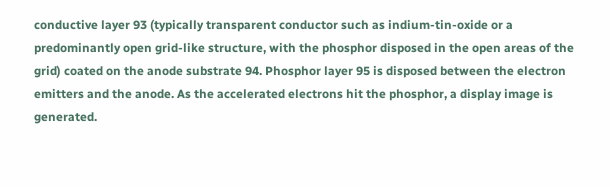conductive layer 93 (typically transparent conductor such as indium-tin-oxide or a predominantly open grid-like structure, with the phosphor disposed in the open areas of the grid) coated on the anode substrate 94. Phosphor layer 95 is disposed between the electron emitters and the anode. As the accelerated electrons hit the phosphor, a display image is generated.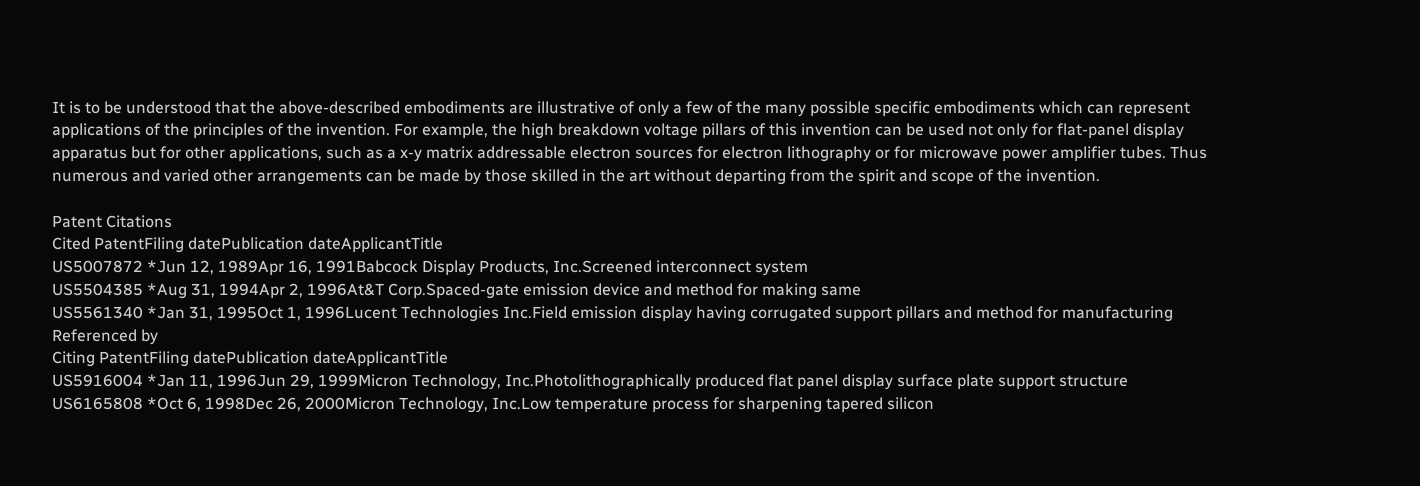It is to be understood that the above-described embodiments are illustrative of only a few of the many possible specific embodiments which can represent applications of the principles of the invention. For example, the high breakdown voltage pillars of this invention can be used not only for flat-panel display apparatus but for other applications, such as a x-y matrix addressable electron sources for electron lithography or for microwave power amplifier tubes. Thus numerous and varied other arrangements can be made by those skilled in the art without departing from the spirit and scope of the invention.

Patent Citations
Cited PatentFiling datePublication dateApplicantTitle
US5007872 *Jun 12, 1989Apr 16, 1991Babcock Display Products, Inc.Screened interconnect system
US5504385 *Aug 31, 1994Apr 2, 1996At&T Corp.Spaced-gate emission device and method for making same
US5561340 *Jan 31, 1995Oct 1, 1996Lucent Technologies Inc.Field emission display having corrugated support pillars and method for manufacturing
Referenced by
Citing PatentFiling datePublication dateApplicantTitle
US5916004 *Jan 11, 1996Jun 29, 1999Micron Technology, Inc.Photolithographically produced flat panel display surface plate support structure
US6165808 *Oct 6, 1998Dec 26, 2000Micron Technology, Inc.Low temperature process for sharpening tapered silicon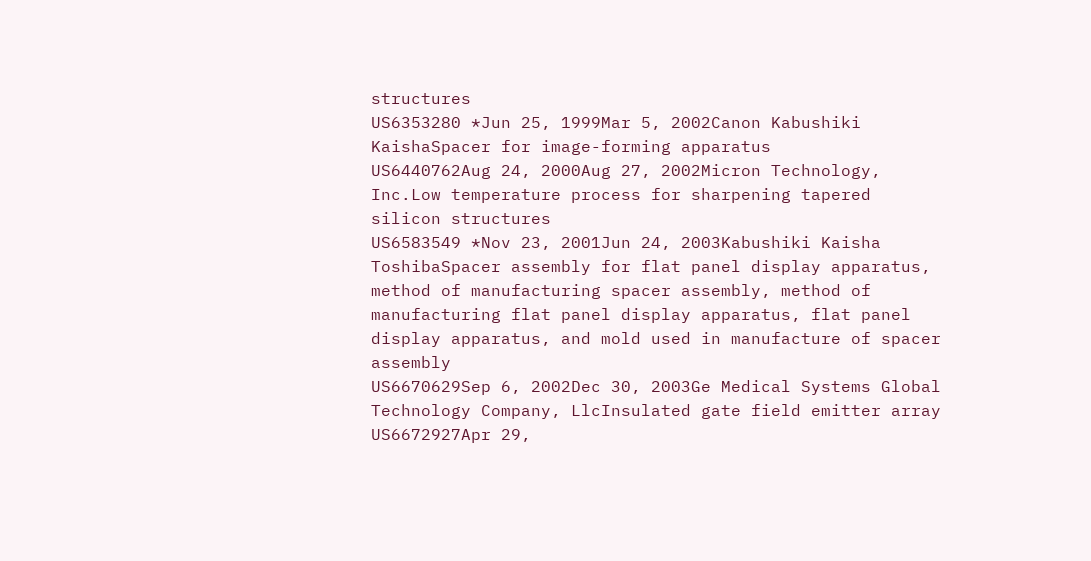structures
US6353280 *Jun 25, 1999Mar 5, 2002Canon Kabushiki KaishaSpacer for image-forming apparatus
US6440762Aug 24, 2000Aug 27, 2002Micron Technology, Inc.Low temperature process for sharpening tapered silicon structures
US6583549 *Nov 23, 2001Jun 24, 2003Kabushiki Kaisha ToshibaSpacer assembly for flat panel display apparatus, method of manufacturing spacer assembly, method of manufacturing flat panel display apparatus, flat panel display apparatus, and mold used in manufacture of spacer assembly
US6670629Sep 6, 2002Dec 30, 2003Ge Medical Systems Global Technology Company, LlcInsulated gate field emitter array
US6672927Apr 29,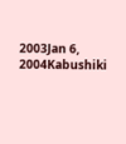2003Jan 6, 2004Kabushiki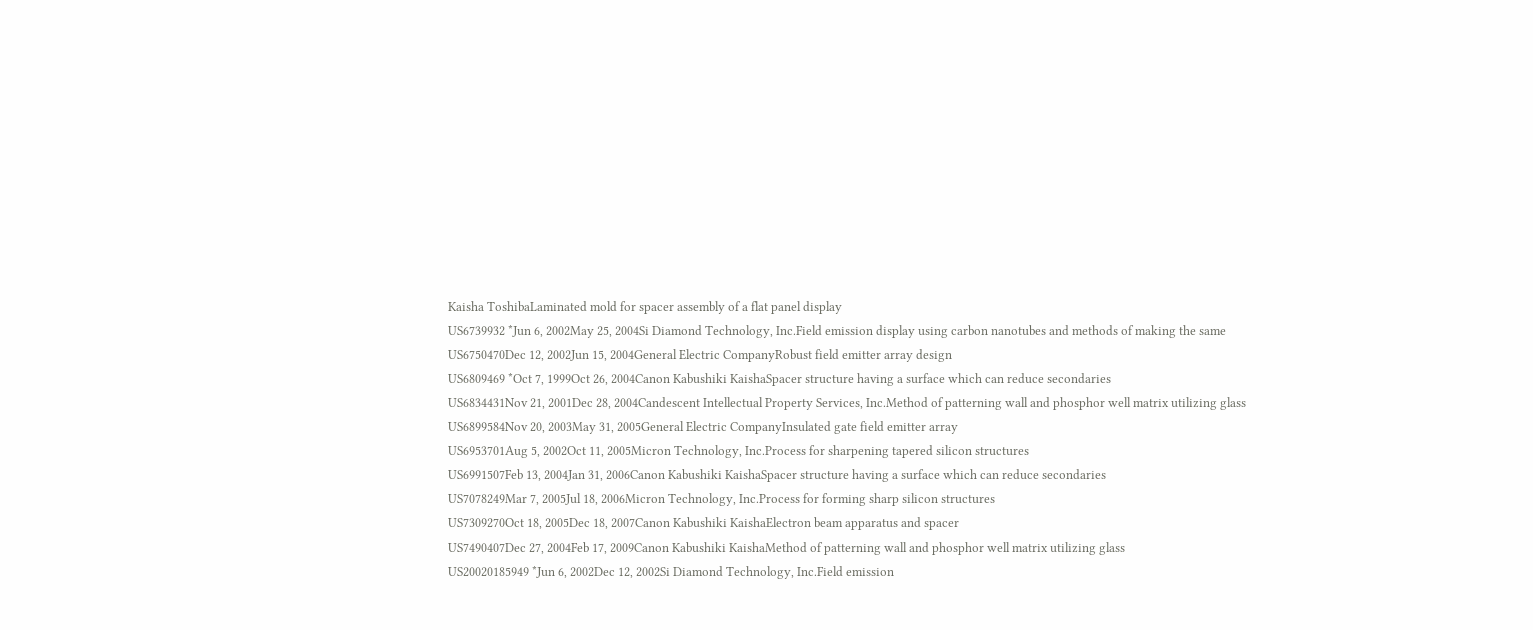Kaisha ToshibaLaminated mold for spacer assembly of a flat panel display
US6739932 *Jun 6, 2002May 25, 2004Si Diamond Technology, Inc.Field emission display using carbon nanotubes and methods of making the same
US6750470Dec 12, 2002Jun 15, 2004General Electric CompanyRobust field emitter array design
US6809469 *Oct 7, 1999Oct 26, 2004Canon Kabushiki KaishaSpacer structure having a surface which can reduce secondaries
US6834431Nov 21, 2001Dec 28, 2004Candescent Intellectual Property Services, Inc.Method of patterning wall and phosphor well matrix utilizing glass
US6899584Nov 20, 2003May 31, 2005General Electric CompanyInsulated gate field emitter array
US6953701Aug 5, 2002Oct 11, 2005Micron Technology, Inc.Process for sharpening tapered silicon structures
US6991507Feb 13, 2004Jan 31, 2006Canon Kabushiki KaishaSpacer structure having a surface which can reduce secondaries
US7078249Mar 7, 2005Jul 18, 2006Micron Technology, Inc.Process for forming sharp silicon structures
US7309270Oct 18, 2005Dec 18, 2007Canon Kabushiki KaishaElectron beam apparatus and spacer
US7490407Dec 27, 2004Feb 17, 2009Canon Kabushiki KaishaMethod of patterning wall and phosphor well matrix utilizing glass
US20020185949 *Jun 6, 2002Dec 12, 2002Si Diamond Technology, Inc.Field emission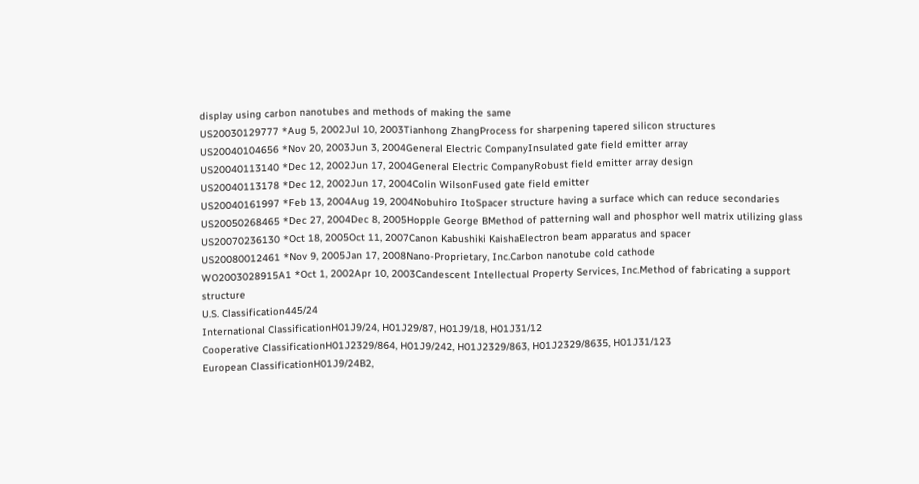display using carbon nanotubes and methods of making the same
US20030129777 *Aug 5, 2002Jul 10, 2003Tianhong ZhangProcess for sharpening tapered silicon structures
US20040104656 *Nov 20, 2003Jun 3, 2004General Electric CompanyInsulated gate field emitter array
US20040113140 *Dec 12, 2002Jun 17, 2004General Electric CompanyRobust field emitter array design
US20040113178 *Dec 12, 2002Jun 17, 2004Colin WilsonFused gate field emitter
US20040161997 *Feb 13, 2004Aug 19, 2004Nobuhiro ItoSpacer structure having a surface which can reduce secondaries
US20050268465 *Dec 27, 2004Dec 8, 2005Hopple George BMethod of patterning wall and phosphor well matrix utilizing glass
US20070236130 *Oct 18, 2005Oct 11, 2007Canon Kabushiki KaishaElectron beam apparatus and spacer
US20080012461 *Nov 9, 2005Jan 17, 2008Nano-Proprietary, Inc.Carbon nanotube cold cathode
WO2003028915A1 *Oct 1, 2002Apr 10, 2003Candescent Intellectual Property Services, Inc.Method of fabricating a support structure
U.S. Classification445/24
International ClassificationH01J9/24, H01J29/87, H01J9/18, H01J31/12
Cooperative ClassificationH01J2329/864, H01J9/242, H01J2329/863, H01J2329/8635, H01J31/123
European ClassificationH01J9/24B2,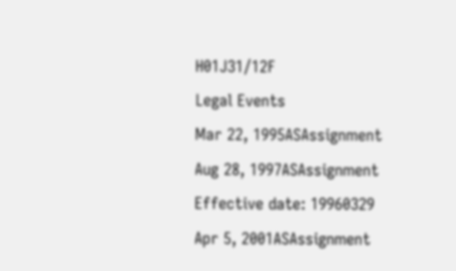H01J31/12F
Legal Events
Mar 22, 1995ASAssignment
Aug 28, 1997ASAssignment
Effective date: 19960329
Apr 5, 2001ASAssignment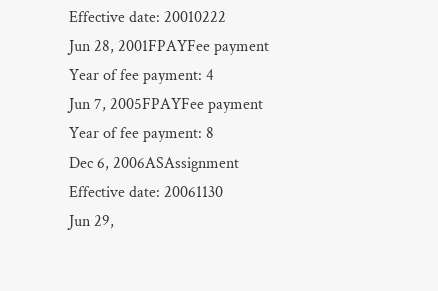Effective date: 20010222
Jun 28, 2001FPAYFee payment
Year of fee payment: 4
Jun 7, 2005FPAYFee payment
Year of fee payment: 8
Dec 6, 2006ASAssignment
Effective date: 20061130
Jun 29,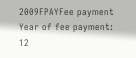2009FPAYFee payment
Year of fee payment: 12